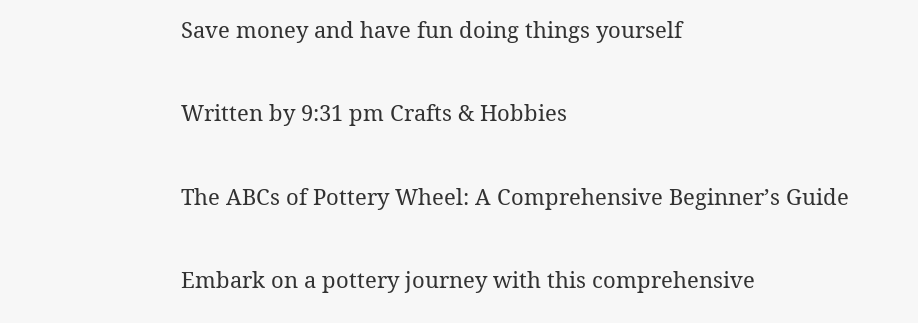Save money and have fun doing things yourself

Written by 9:31 pm Crafts & Hobbies

The ABCs of Pottery Wheel: A Comprehensive Beginner’s Guide

Embark on a pottery journey with this comprehensive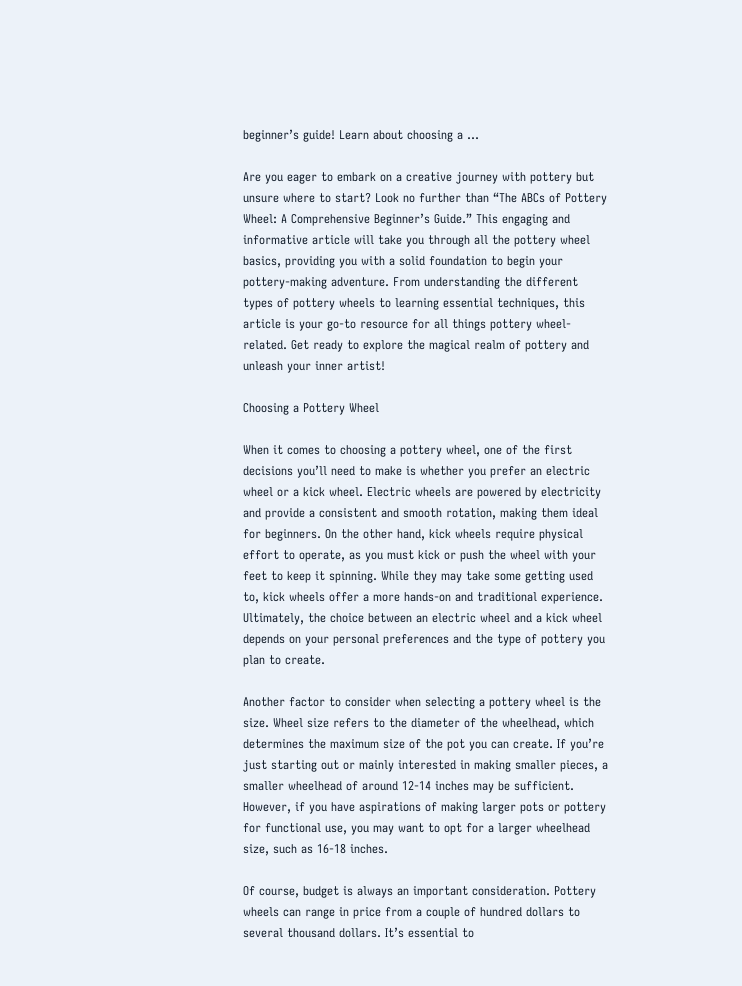beginner’s guide! Learn about choosing a …

Are you eager to embark on a creative journey with pottery but unsure where to start? Look no further than “The ABCs of Pottery Wheel: A Comprehensive Beginner’s Guide.” This engaging and informative article will take you through all the pottery wheel basics, providing you with a solid foundation to begin your pottery-making adventure. From understanding the different types of pottery wheels to learning essential techniques, this article is your go-to resource for all things pottery wheel-related. Get ready to explore the magical realm of pottery and unleash your inner artist!

Choosing a Pottery Wheel

When it comes to choosing a pottery wheel, one of the first decisions you’ll need to make is whether you prefer an electric wheel or a kick wheel. Electric wheels are powered by electricity and provide a consistent and smooth rotation, making them ideal for beginners. On the other hand, kick wheels require physical effort to operate, as you must kick or push the wheel with your feet to keep it spinning. While they may take some getting used to, kick wheels offer a more hands-on and traditional experience. Ultimately, the choice between an electric wheel and a kick wheel depends on your personal preferences and the type of pottery you plan to create.

Another factor to consider when selecting a pottery wheel is the size. Wheel size refers to the diameter of the wheelhead, which determines the maximum size of the pot you can create. If you’re just starting out or mainly interested in making smaller pieces, a smaller wheelhead of around 12-14 inches may be sufficient. However, if you have aspirations of making larger pots or pottery for functional use, you may want to opt for a larger wheelhead size, such as 16-18 inches.

Of course, budget is always an important consideration. Pottery wheels can range in price from a couple of hundred dollars to several thousand dollars. It’s essential to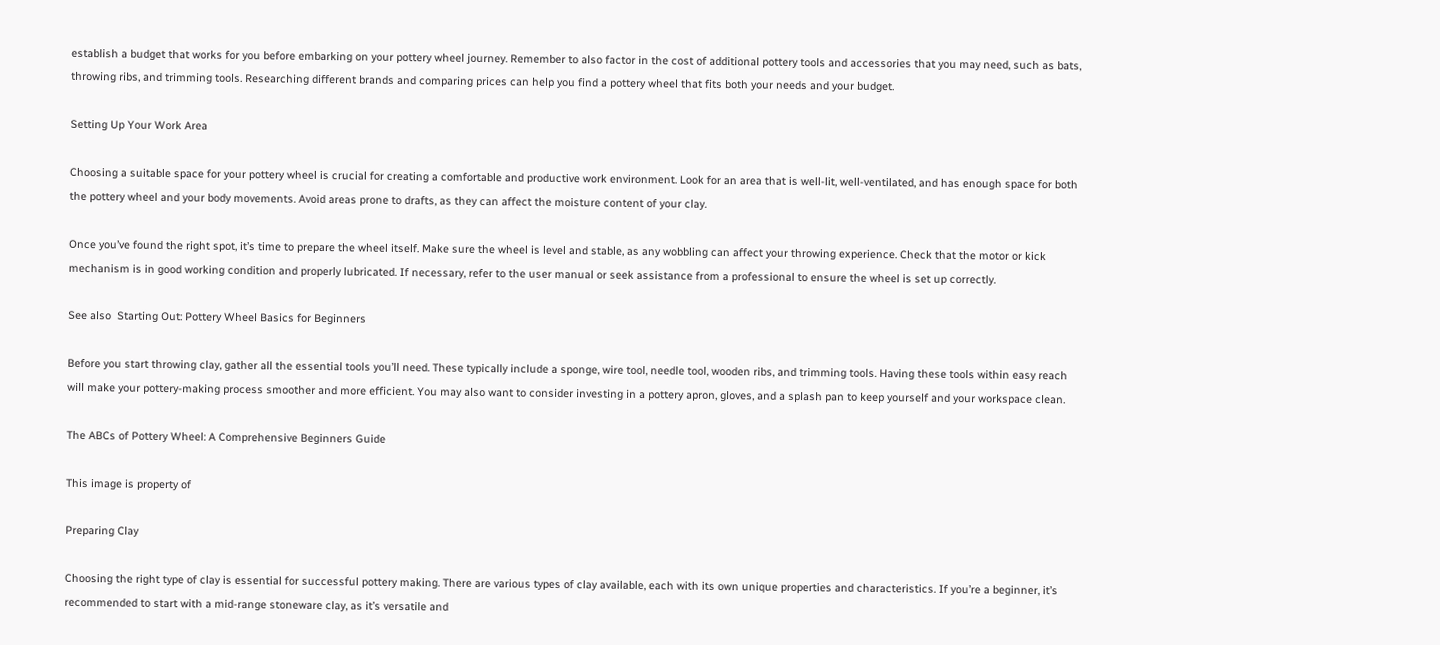establish a budget that works for you before embarking on your pottery wheel journey. Remember to also factor in the cost of additional pottery tools and accessories that you may need, such as bats, throwing ribs, and trimming tools. Researching different brands and comparing prices can help you find a pottery wheel that fits both your needs and your budget.

Setting Up Your Work Area

Choosing a suitable space for your pottery wheel is crucial for creating a comfortable and productive work environment. Look for an area that is well-lit, well-ventilated, and has enough space for both the pottery wheel and your body movements. Avoid areas prone to drafts, as they can affect the moisture content of your clay.

Once you’ve found the right spot, it’s time to prepare the wheel itself. Make sure the wheel is level and stable, as any wobbling can affect your throwing experience. Check that the motor or kick mechanism is in good working condition and properly lubricated. If necessary, refer to the user manual or seek assistance from a professional to ensure the wheel is set up correctly.

See also  Starting Out: Pottery Wheel Basics for Beginners

Before you start throwing clay, gather all the essential tools you’ll need. These typically include a sponge, wire tool, needle tool, wooden ribs, and trimming tools. Having these tools within easy reach will make your pottery-making process smoother and more efficient. You may also want to consider investing in a pottery apron, gloves, and a splash pan to keep yourself and your workspace clean.

The ABCs of Pottery Wheel: A Comprehensive Beginners Guide

This image is property of

Preparing Clay

Choosing the right type of clay is essential for successful pottery making. There are various types of clay available, each with its own unique properties and characteristics. If you’re a beginner, it’s recommended to start with a mid-range stoneware clay, as it’s versatile and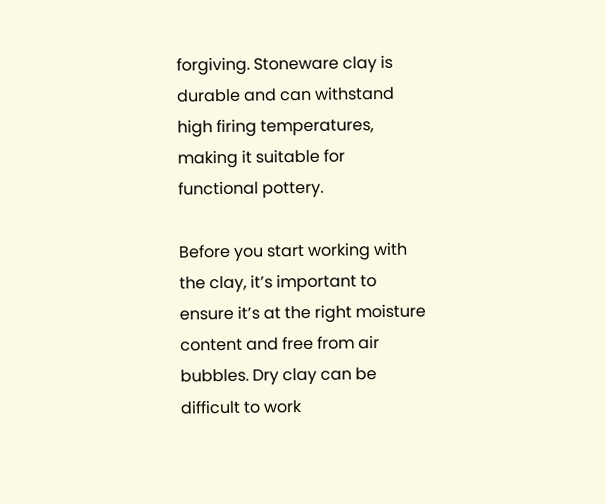forgiving. Stoneware clay is durable and can withstand high firing temperatures, making it suitable for functional pottery.

Before you start working with the clay, it’s important to ensure it’s at the right moisture content and free from air bubbles. Dry clay can be difficult to work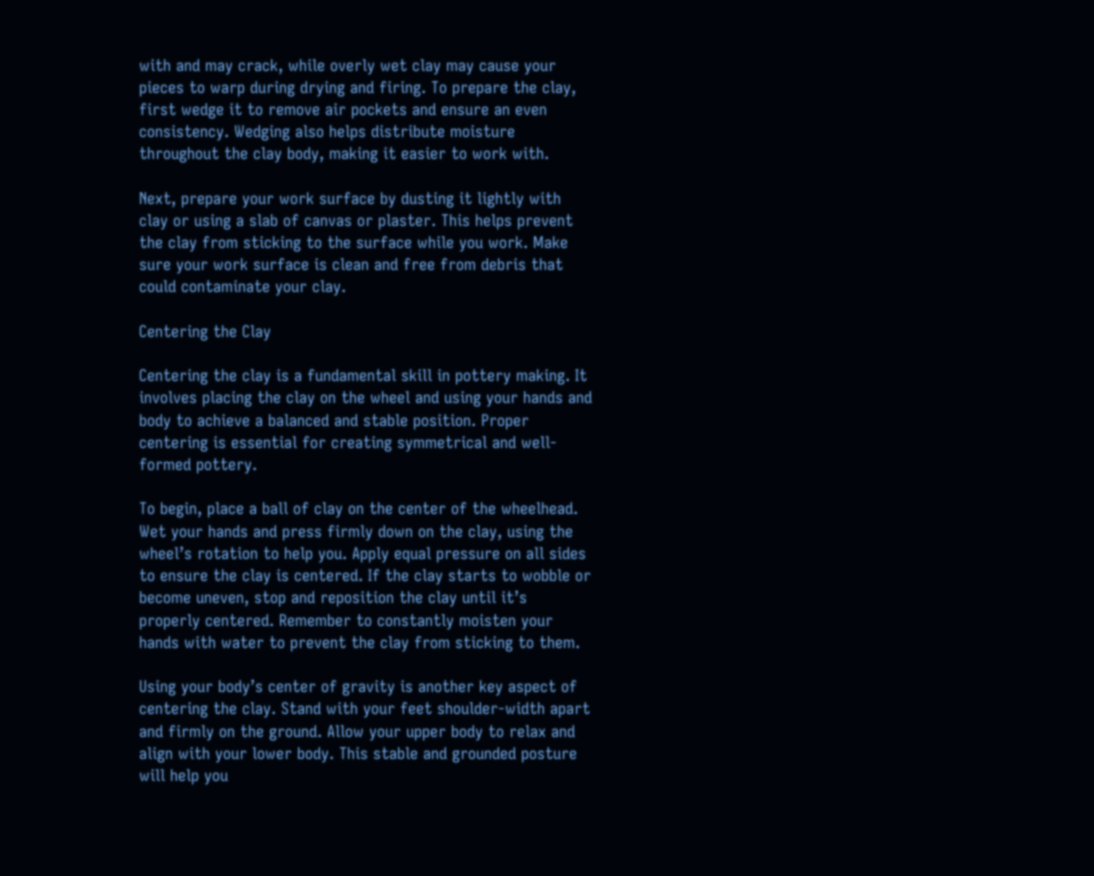with and may crack, while overly wet clay may cause your pieces to warp during drying and firing. To prepare the clay, first wedge it to remove air pockets and ensure an even consistency. Wedging also helps distribute moisture throughout the clay body, making it easier to work with.

Next, prepare your work surface by dusting it lightly with clay or using a slab of canvas or plaster. This helps prevent the clay from sticking to the surface while you work. Make sure your work surface is clean and free from debris that could contaminate your clay.

Centering the Clay

Centering the clay is a fundamental skill in pottery making. It involves placing the clay on the wheel and using your hands and body to achieve a balanced and stable position. Proper centering is essential for creating symmetrical and well-formed pottery.

To begin, place a ball of clay on the center of the wheelhead. Wet your hands and press firmly down on the clay, using the wheel’s rotation to help you. Apply equal pressure on all sides to ensure the clay is centered. If the clay starts to wobble or become uneven, stop and reposition the clay until it’s properly centered. Remember to constantly moisten your hands with water to prevent the clay from sticking to them.

Using your body’s center of gravity is another key aspect of centering the clay. Stand with your feet shoulder-width apart and firmly on the ground. Allow your upper body to relax and align with your lower body. This stable and grounded posture will help you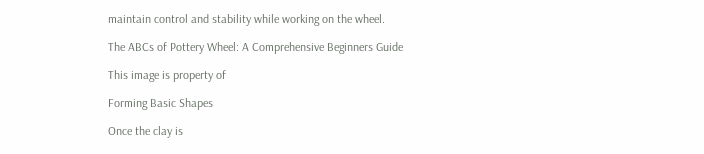maintain control and stability while working on the wheel.

The ABCs of Pottery Wheel: A Comprehensive Beginners Guide

This image is property of

Forming Basic Shapes

Once the clay is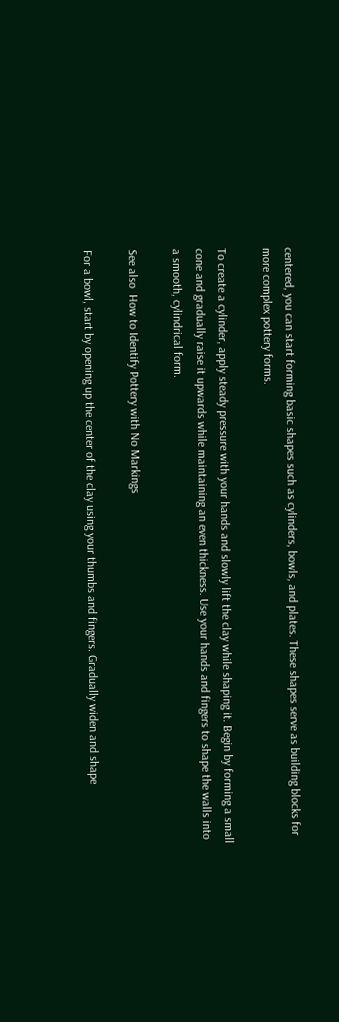centered, you can start forming basic shapes such as cylinders, bowls, and plates. These shapes serve as building blocks for more complex pottery forms.

To create a cylinder, apply steady pressure with your hands and slowly lift the clay while shaping it. Begin by forming a small cone and gradually raise it upwards while maintaining an even thickness. Use your hands and fingers to shape the walls into a smooth, cylindrical form.

See also  How to Identify Pottery with No Markings

For a bowl, start by opening up the center of the clay using your thumbs and fingers. Gradually widen and shape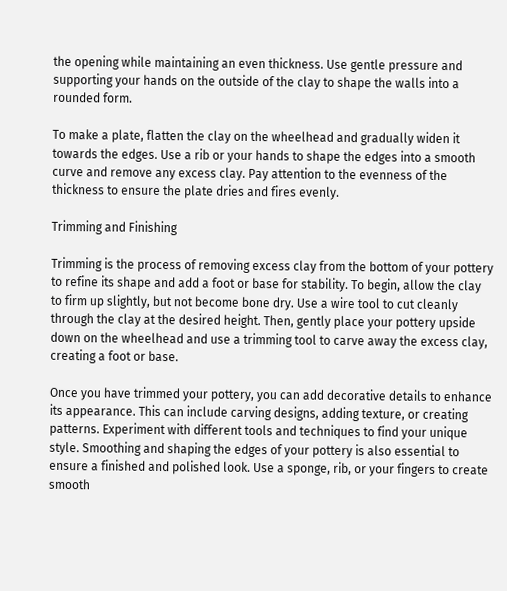the opening while maintaining an even thickness. Use gentle pressure and supporting your hands on the outside of the clay to shape the walls into a rounded form.

To make a plate, flatten the clay on the wheelhead and gradually widen it towards the edges. Use a rib or your hands to shape the edges into a smooth curve and remove any excess clay. Pay attention to the evenness of the thickness to ensure the plate dries and fires evenly.

Trimming and Finishing

Trimming is the process of removing excess clay from the bottom of your pottery to refine its shape and add a foot or base for stability. To begin, allow the clay to firm up slightly, but not become bone dry. Use a wire tool to cut cleanly through the clay at the desired height. Then, gently place your pottery upside down on the wheelhead and use a trimming tool to carve away the excess clay, creating a foot or base.

Once you have trimmed your pottery, you can add decorative details to enhance its appearance. This can include carving designs, adding texture, or creating patterns. Experiment with different tools and techniques to find your unique style. Smoothing and shaping the edges of your pottery is also essential to ensure a finished and polished look. Use a sponge, rib, or your fingers to create smooth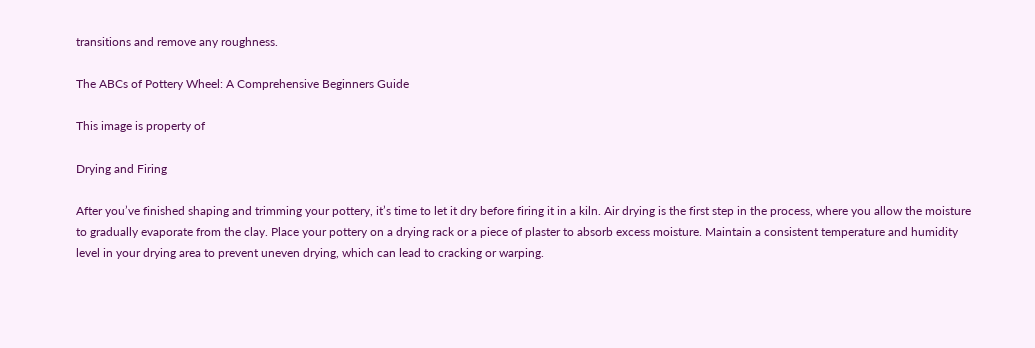transitions and remove any roughness.

The ABCs of Pottery Wheel: A Comprehensive Beginners Guide

This image is property of

Drying and Firing

After you’ve finished shaping and trimming your pottery, it’s time to let it dry before firing it in a kiln. Air drying is the first step in the process, where you allow the moisture to gradually evaporate from the clay. Place your pottery on a drying rack or a piece of plaster to absorb excess moisture. Maintain a consistent temperature and humidity level in your drying area to prevent uneven drying, which can lead to cracking or warping.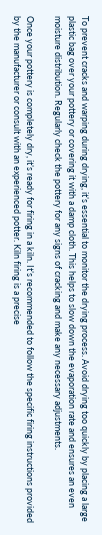To prevent cracks and warping during drying, it’s essential to monitor the drying process. Avoid drying too quickly by placing a large plastic bag over your pottery or covering it with a damp cloth. This helps to slow down the evaporation rate and ensures an even moisture distribution. Regularly check the pottery for any signs of cracking and make any necessary adjustments.

Once your pottery is completely dry, it’s ready for firing in a kiln. It’s recommended to follow the specific firing instructions provided by the manufacturer or consult with an experienced potter. Kiln firing is a precise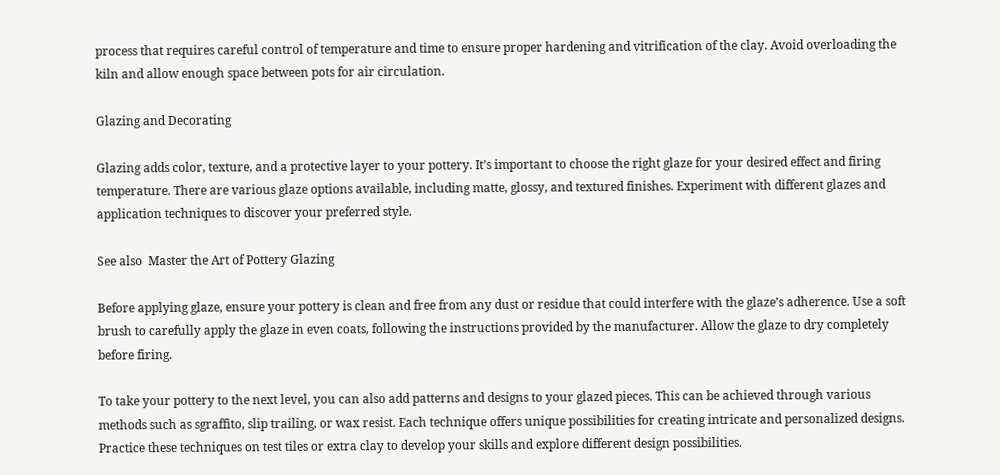process that requires careful control of temperature and time to ensure proper hardening and vitrification of the clay. Avoid overloading the kiln and allow enough space between pots for air circulation.

Glazing and Decorating

Glazing adds color, texture, and a protective layer to your pottery. It’s important to choose the right glaze for your desired effect and firing temperature. There are various glaze options available, including matte, glossy, and textured finishes. Experiment with different glazes and application techniques to discover your preferred style.

See also  Master the Art of Pottery Glazing

Before applying glaze, ensure your pottery is clean and free from any dust or residue that could interfere with the glaze’s adherence. Use a soft brush to carefully apply the glaze in even coats, following the instructions provided by the manufacturer. Allow the glaze to dry completely before firing.

To take your pottery to the next level, you can also add patterns and designs to your glazed pieces. This can be achieved through various methods such as sgraffito, slip trailing, or wax resist. Each technique offers unique possibilities for creating intricate and personalized designs. Practice these techniques on test tiles or extra clay to develop your skills and explore different design possibilities.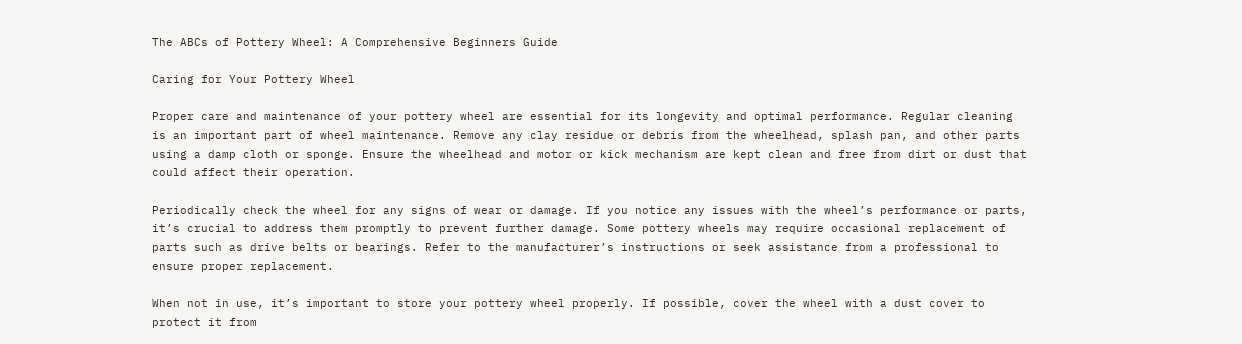The ABCs of Pottery Wheel: A Comprehensive Beginners Guide

Caring for Your Pottery Wheel

Proper care and maintenance of your pottery wheel are essential for its longevity and optimal performance. Regular cleaning is an important part of wheel maintenance. Remove any clay residue or debris from the wheelhead, splash pan, and other parts using a damp cloth or sponge. Ensure the wheelhead and motor or kick mechanism are kept clean and free from dirt or dust that could affect their operation.

Periodically check the wheel for any signs of wear or damage. If you notice any issues with the wheel’s performance or parts, it’s crucial to address them promptly to prevent further damage. Some pottery wheels may require occasional replacement of parts such as drive belts or bearings. Refer to the manufacturer’s instructions or seek assistance from a professional to ensure proper replacement.

When not in use, it’s important to store your pottery wheel properly. If possible, cover the wheel with a dust cover to protect it from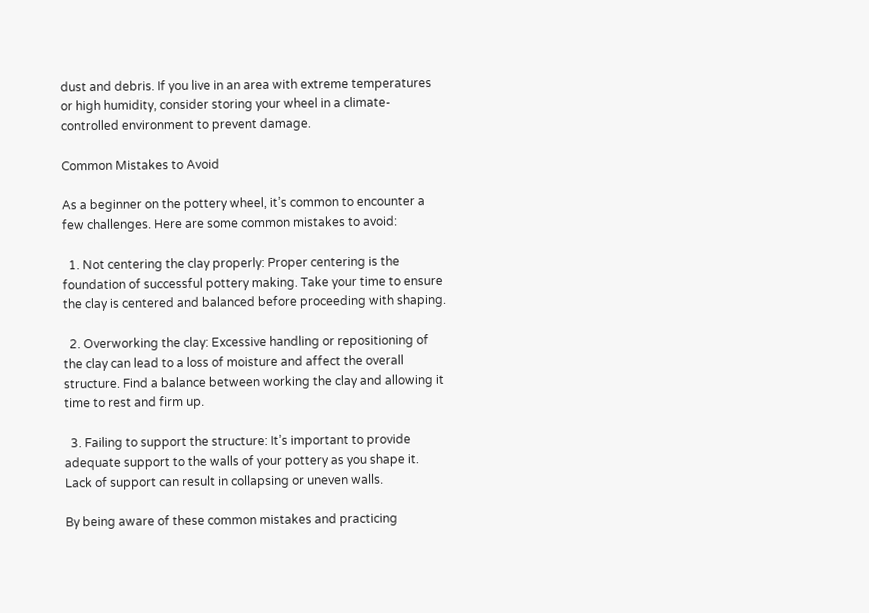dust and debris. If you live in an area with extreme temperatures or high humidity, consider storing your wheel in a climate-controlled environment to prevent damage.

Common Mistakes to Avoid

As a beginner on the pottery wheel, it’s common to encounter a few challenges. Here are some common mistakes to avoid:

  1. Not centering the clay properly: Proper centering is the foundation of successful pottery making. Take your time to ensure the clay is centered and balanced before proceeding with shaping.

  2. Overworking the clay: Excessive handling or repositioning of the clay can lead to a loss of moisture and affect the overall structure. Find a balance between working the clay and allowing it time to rest and firm up.

  3. Failing to support the structure: It’s important to provide adequate support to the walls of your pottery as you shape it. Lack of support can result in collapsing or uneven walls.

By being aware of these common mistakes and practicing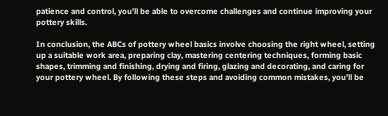patience and control, you’ll be able to overcome challenges and continue improving your pottery skills.

In conclusion, the ABCs of pottery wheel basics involve choosing the right wheel, setting up a suitable work area, preparing clay, mastering centering techniques, forming basic shapes, trimming and finishing, drying and firing, glazing and decorating, and caring for your pottery wheel. By following these steps and avoiding common mistakes, you’ll be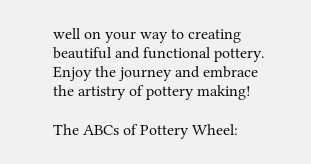well on your way to creating beautiful and functional pottery. Enjoy the journey and embrace the artistry of pottery making!

The ABCs of Pottery Wheel: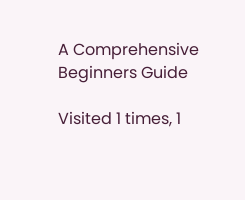A Comprehensive Beginners Guide

Visited 1 times, 1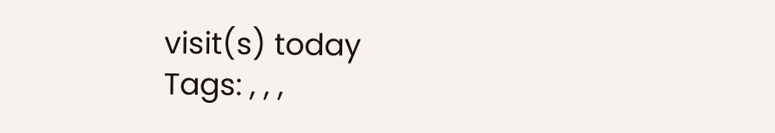visit(s) today
Tags: , , ,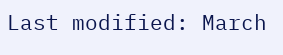Last modified: March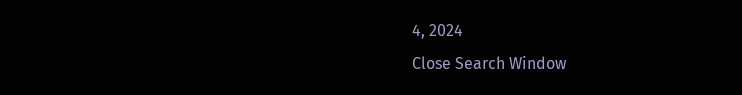4, 2024
Close Search Window